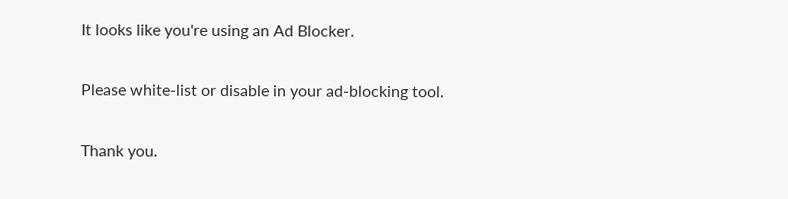It looks like you're using an Ad Blocker.

Please white-list or disable in your ad-blocking tool.

Thank you.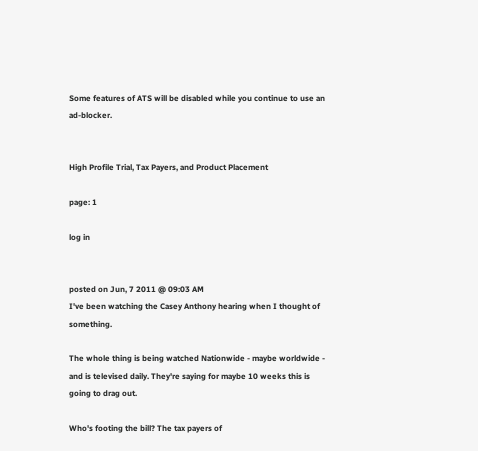Some features of ATS will be disabled while you continue to use an ad-blocker.


High Profile Trial, Tax Payers, and Product Placement

page: 1

log in


posted on Jun, 7 2011 @ 09:03 AM
I've been watching the Casey Anthony hearing when I thought of something.

The whole thing is being watched Nationwide - maybe worldwide - and is televised daily. They're saying for maybe 10 weeks this is going to drag out.

Who's footing the bill? The tax payers of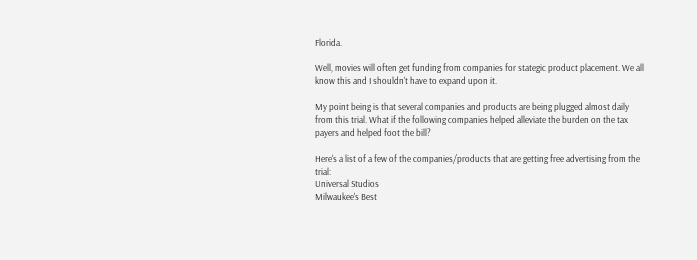Florida.

Well, movies will often get funding from companies for stategic product placement. We all know this and I shouldn't have to expand upon it.

My point being is that several companies and products are being plugged almost daily from this trial. What if the following companies helped alleviate the burden on the tax payers and helped foot the bill?

Here's a list of a few of the companies/products that are getting free advertising from the trial:
Universal Studios
Milwaukee's Best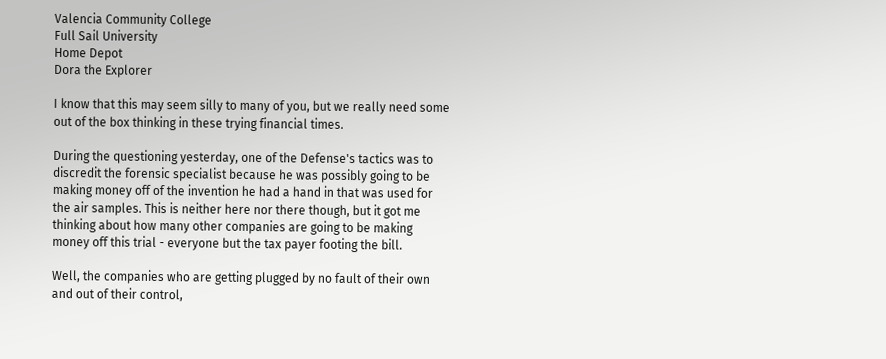Valencia Community College
Full Sail University
Home Depot
Dora the Explorer

I know that this may seem silly to many of you, but we really need some out of the box thinking in these trying financial times.

During the questioning yesterday, one of the Defense's tactics was to discredit the forensic specialist because he was possibly going to be making money off of the invention he had a hand in that was used for the air samples. This is neither here nor there though, but it got me thinking about how many other companies are going to be making money off this trial - everyone but the tax payer footing the bill.

Well, the companies who are getting plugged by no fault of their own and out of their control,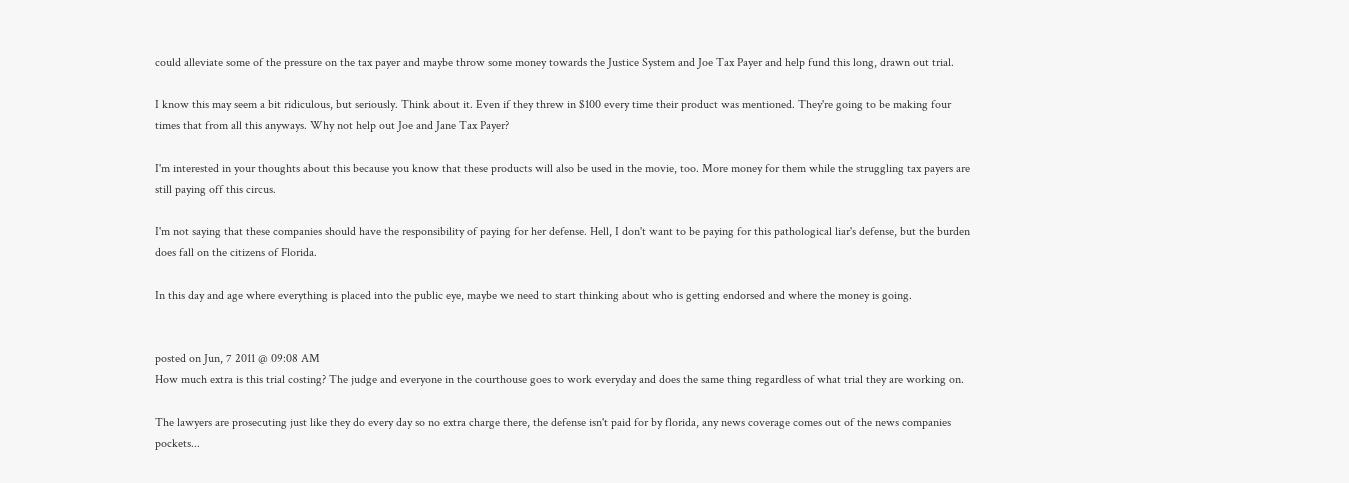could alleviate some of the pressure on the tax payer and maybe throw some money towards the Justice System and Joe Tax Payer and help fund this long, drawn out trial.

I know this may seem a bit ridiculous, but seriously. Think about it. Even if they threw in $100 every time their product was mentioned. They're going to be making four times that from all this anyways. Why not help out Joe and Jane Tax Payer?

I'm interested in your thoughts about this because you know that these products will also be used in the movie, too. More money for them while the struggling tax payers are still paying off this circus.

I'm not saying that these companies should have the responsibility of paying for her defense. Hell, I don't want to be paying for this pathological liar's defense, but the burden does fall on the citizens of Florida.

In this day and age where everything is placed into the public eye, maybe we need to start thinking about who is getting endorsed and where the money is going.


posted on Jun, 7 2011 @ 09:08 AM
How much extra is this trial costing? The judge and everyone in the courthouse goes to work everyday and does the same thing regardless of what trial they are working on.

The lawyers are prosecuting just like they do every day so no extra charge there, the defense isn't paid for by florida, any news coverage comes out of the news companies pockets...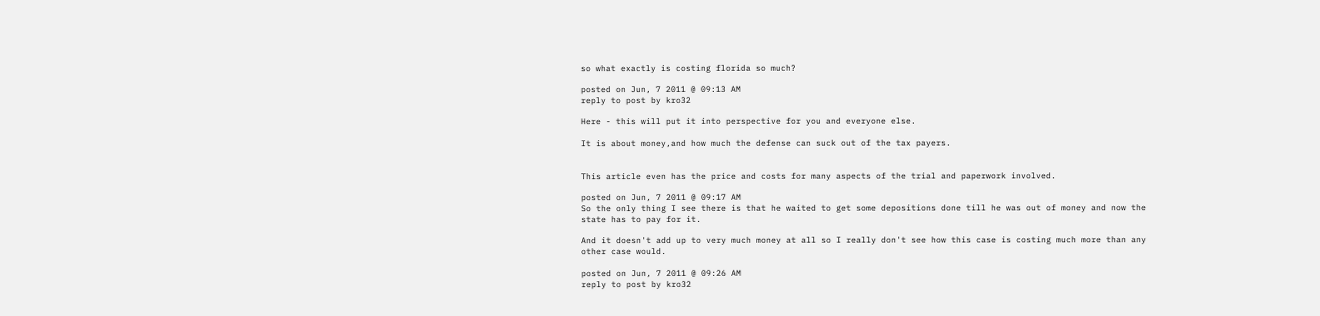so what exactly is costing florida so much?

posted on Jun, 7 2011 @ 09:13 AM
reply to post by kro32

Here - this will put it into perspective for you and everyone else.

It is about money,and how much the defense can suck out of the tax payers.


This article even has the price and costs for many aspects of the trial and paperwork involved.

posted on Jun, 7 2011 @ 09:17 AM
So the only thing I see there is that he waited to get some depositions done till he was out of money and now the state has to pay for it.

And it doesn't add up to very much money at all so I really don't see how this case is costing much more than any other case would.

posted on Jun, 7 2011 @ 09:26 AM
reply to post by kro32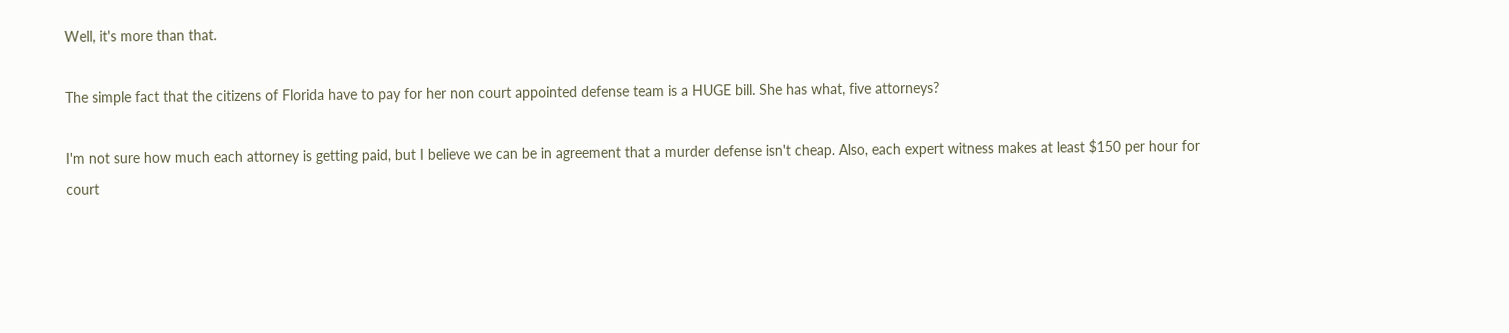Well, it's more than that.

The simple fact that the citizens of Florida have to pay for her non court appointed defense team is a HUGE bill. She has what, five attorneys?

I'm not sure how much each attorney is getting paid, but I believe we can be in agreement that a murder defense isn't cheap. Also, each expert witness makes at least $150 per hour for court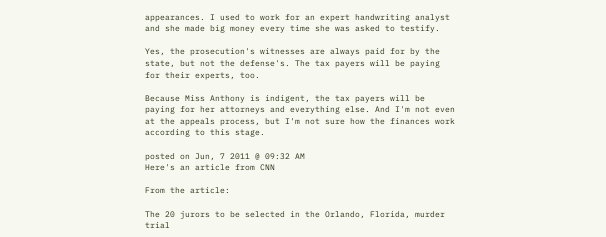appearances. I used to work for an expert handwriting analyst and she made big money every time she was asked to testify.

Yes, the prosecution's witnesses are always paid for by the state, but not the defense's. The tax payers will be paying for their experts, too.

Because Miss Anthony is indigent, the tax payers will be paying for her attorneys and everything else. And I'm not even at the appeals process, but I'm not sure how the finances work according to this stage.

posted on Jun, 7 2011 @ 09:32 AM
Here's an article from CNN

From the article:

The 20 jurors to be selected in the Orlando, Florida, murder trial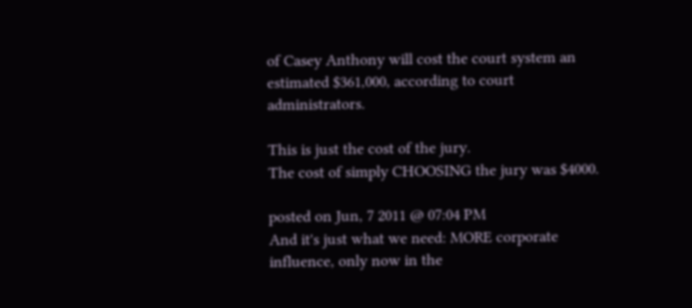of Casey Anthony will cost the court system an estimated $361,000, according to court administrators.

This is just the cost of the jury.
The cost of simply CHOOSING the jury was $4000.

posted on Jun, 7 2011 @ 07:04 PM
And it's just what we need: MORE corporate influence, only now in the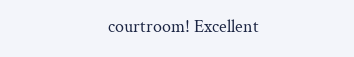courtroom! Excellent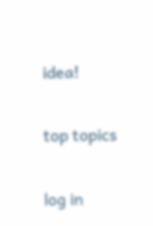idea!


top topics


log in